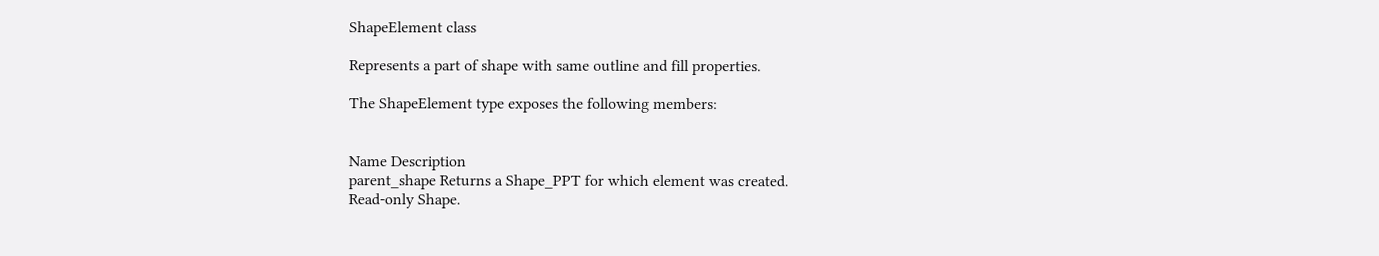ShapeElement class

Represents a part of shape with same outline and fill properties.

The ShapeElement type exposes the following members:


Name Description
parent_shape Returns a Shape_PPT for which element was created.
Read-only Shape.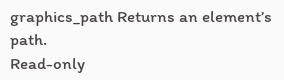graphics_path Returns an element’s path.
Read-only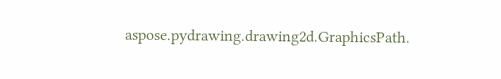aspose.pydrawing.drawing2d.GraphicsPath.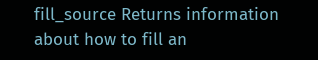fill_source Returns information about how to fill an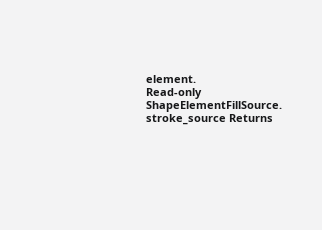element.
Read-only ShapeElementFillSource.
stroke_source Returns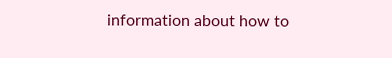information about how to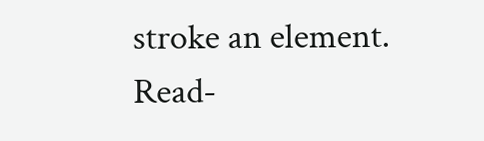stroke an element.
Read-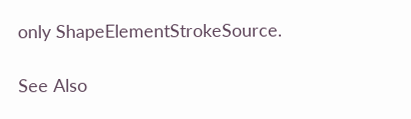only ShapeElementStrokeSource.

See Also